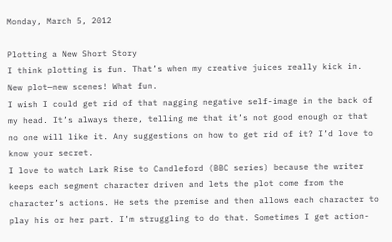Monday, March 5, 2012

Plotting a New Short Story
I think plotting is fun. That’s when my creative juices really kick in. New plot—new scenes! What fun.
I wish I could get rid of that nagging negative self-image in the back of my head. It’s always there, telling me that it’s not good enough or that no one will like it. Any suggestions on how to get rid of it? I’d love to know your secret.
I love to watch Lark Rise to Candleford (BBC series) because the writer keeps each segment character driven and lets the plot come from the character’s actions. He sets the premise and then allows each character to play his or her part. I’m struggling to do that. Sometimes I get action-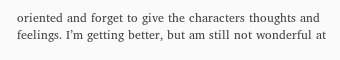oriented and forget to give the characters thoughts and feelings. I’m getting better, but am still not wonderful at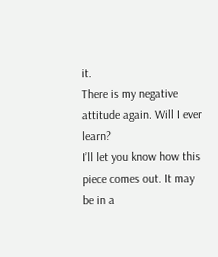it.
There is my negative attitude again. Will I ever learn?
I’ll let you know how this piece comes out. It may be in a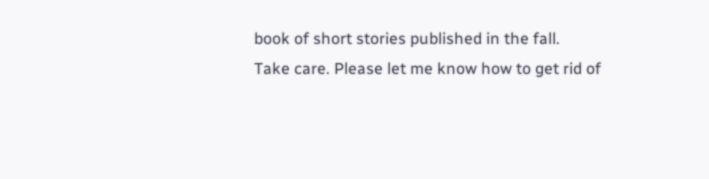book of short stories published in the fall.
Take care. Please let me know how to get rid of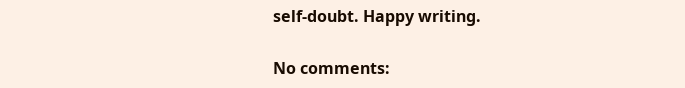self-doubt. Happy writing.

No comments: